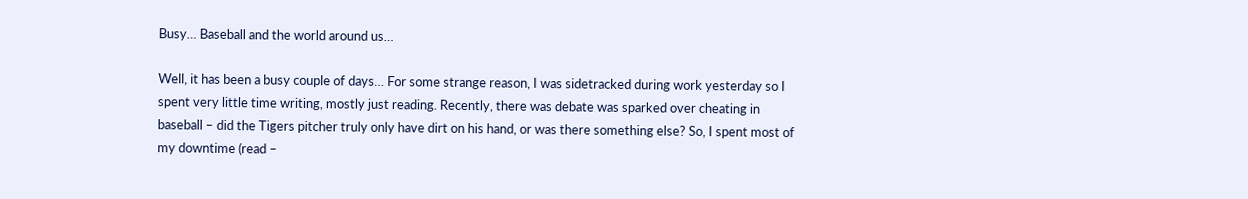Busy… Baseball and the world around us…

Well, it has been a busy couple of days… For some strange reason, I was sidetracked during work yesterday so I spent very little time writing, mostly just reading. Recently, there was debate was sparked over cheating in baseball – did the Tigers pitcher truly only have dirt on his hand, or was there something else? So, I spent most of my downtime (read –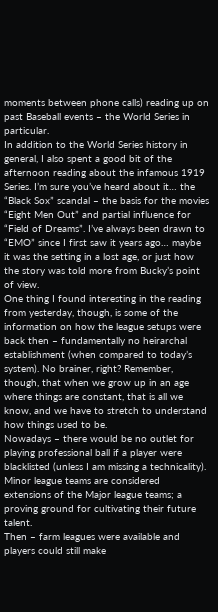moments between phone calls) reading up on past Baseball events – the World Series in particular.
In addition to the World Series history in general, I also spent a good bit of the afternoon reading about the infamous 1919 Series. I’m sure you’ve heard about it… the “Black Sox” scandal – the basis for the movies “Eight Men Out” and partial influence for “Field of Dreams”. I’ve always been drawn to “EMO” since I first saw it years ago… maybe it was the setting in a lost age, or just how the story was told more from Bucky’s point of view.
One thing I found interesting in the reading from yesterday, though, is some of the information on how the league setups were back then – fundamentally no heirarchal establishment (when compared to today’s system). No brainer, right? Remember, though, that when we grow up in an age where things are constant, that is all we know, and we have to stretch to understand how things used to be.
Nowadays – there would be no outlet for playing professional ball if a player were blacklisted (unless I am missing a technicality). Minor league teams are considered extensions of the Major league teams; a proving ground for cultivating their future talent.
Then – farm leagues were available and players could still make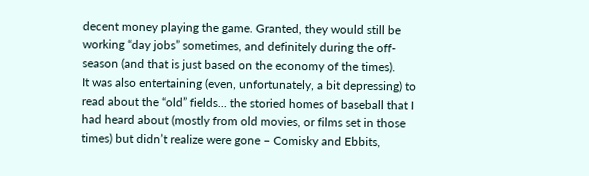decent money playing the game. Granted, they would still be working “day jobs” sometimes, and definitely during the off-season (and that is just based on the economy of the times).
It was also entertaining (even, unfortunately, a bit depressing) to read about the “old” fields… the storied homes of baseball that I had heard about (mostly from old movies, or films set in those times) but didn’t realize were gone – Comisky and Ebbits,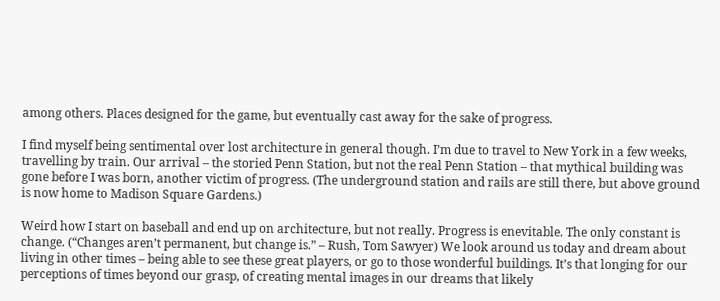among others. Places designed for the game, but eventually cast away for the sake of progress.

I find myself being sentimental over lost architecture in general though. I’m due to travel to New York in a few weeks, travelling by train. Our arrival – the storied Penn Station, but not the real Penn Station – that mythical building was gone before I was born, another victim of progress. (The underground station and rails are still there, but above ground is now home to Madison Square Gardens.)

Weird how I start on baseball and end up on architecture, but not really. Progress is enevitable. The only constant is change. (“Changes aren’t permanent, but change is.” – Rush, Tom Sawyer) We look around us today and dream about living in other times – being able to see these great players, or go to those wonderful buildings. It’s that longing for our perceptions of times beyond our grasp, of creating mental images in our dreams that likely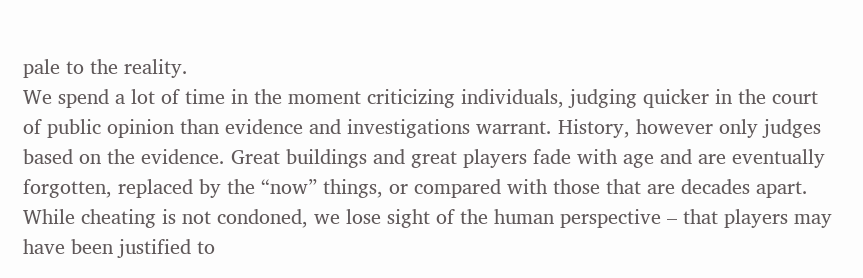pale to the reality.
We spend a lot of time in the moment criticizing individuals, judging quicker in the court of public opinion than evidence and investigations warrant. History, however only judges based on the evidence. Great buildings and great players fade with age and are eventually forgotten, replaced by the “now” things, or compared with those that are decades apart.
While cheating is not condoned, we lose sight of the human perspective – that players may have been justified to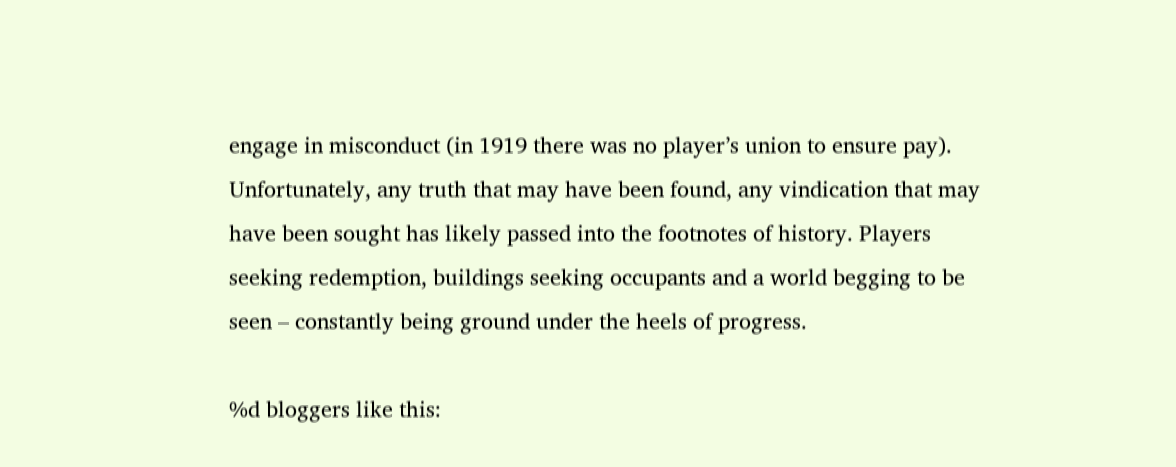engage in misconduct (in 1919 there was no player’s union to ensure pay). Unfortunately, any truth that may have been found, any vindication that may have been sought has likely passed into the footnotes of history. Players seeking redemption, buildings seeking occupants and a world begging to be seen – constantly being ground under the heels of progress.

%d bloggers like this: